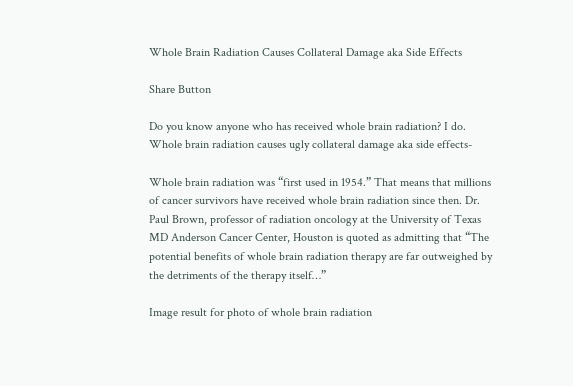Whole Brain Radiation Causes Collateral Damage aka Side Effects

Share Button

Do you know anyone who has received whole brain radiation? I do. Whole brain radiation causes ugly collateral damage aka side effects-

Whole brain radiation was “first used in 1954.” That means that millions of cancer survivors have received whole brain radiation since then. Dr. Paul Brown, professor of radiation oncology at the University of Texas MD Anderson Cancer Center, Houston is quoted as admitting that “The potential benefits of whole brain radiation therapy are far outweighed by the detriments of the therapy itself…”

Image result for photo of whole brain radiation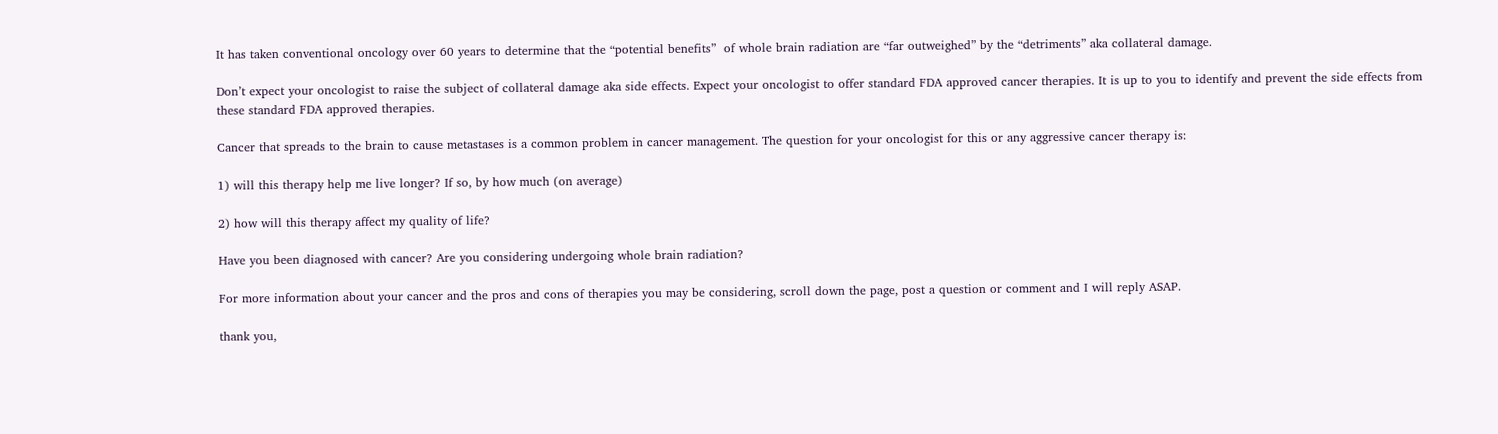It has taken conventional oncology over 60 years to determine that the “potential benefits”  of whole brain radiation are “far outweighed” by the “detriments” aka collateral damage.

Don’t expect your oncologist to raise the subject of collateral damage aka side effects. Expect your oncologist to offer standard FDA approved cancer therapies. It is up to you to identify and prevent the side effects from these standard FDA approved therapies.

Cancer that spreads to the brain to cause metastases is a common problem in cancer management. The question for your oncologist for this or any aggressive cancer therapy is:

1) will this therapy help me live longer? If so, by how much (on average)

2) how will this therapy affect my quality of life?

Have you been diagnosed with cancer? Are you considering undergoing whole brain radiation?

For more information about your cancer and the pros and cons of therapies you may be considering, scroll down the page, post a question or comment and I will reply ASAP.

thank you,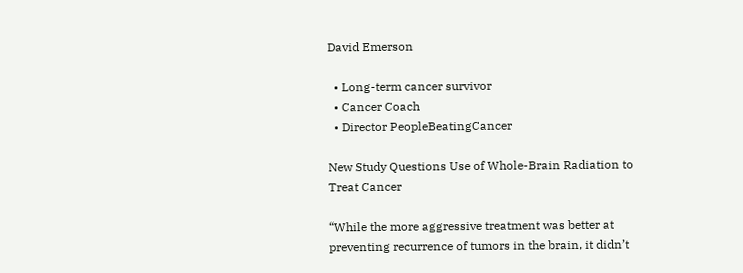David Emerson

  • Long-term cancer survivor
  • Cancer Coach
  • Director PeopleBeatingCancer

New Study Questions Use of Whole-Brain Radiation to Treat Cancer

“While the more aggressive treatment was better at preventing recurrence of tumors in the brain, it didn’t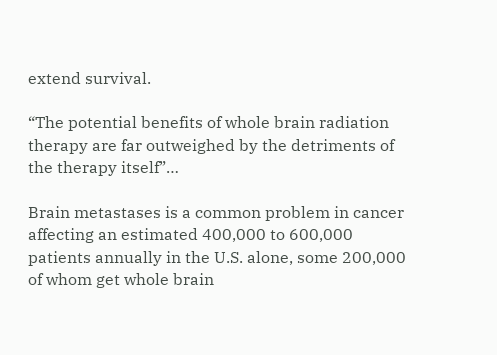extend survival.

“The potential benefits of whole brain radiation therapy are far outweighed by the detriments of the therapy itself”…

Brain metastases is a common problem in cancer affecting an estimated 400,000 to 600,000 patients annually in the U.S. alone, some 200,000 of whom get whole brain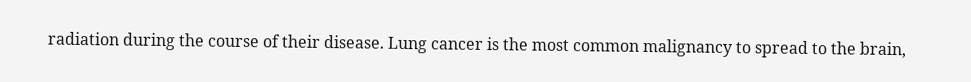radiation during the course of their disease. Lung cancer is the most common malignancy to spread to the brain,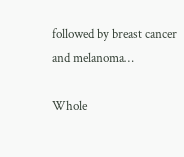followed by breast cancer and melanoma…

Whole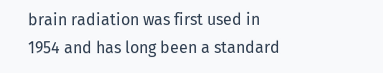brain radiation was first used in 1954 and has long been a standard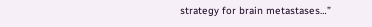strategy for brain metastases…”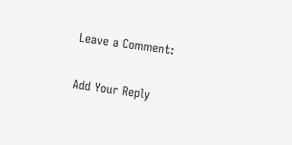Leave a Comment:

Add Your Reply